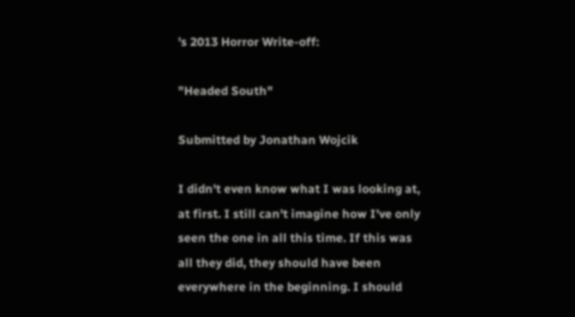's 2013 Horror Write-off:

"Headed South"

Submitted by Jonathan Wojcik

I didn't even know what I was looking at, at first. I still can't imagine how I've only seen the one in all this time. If this was all they did, they should have been everywhere in the beginning. I should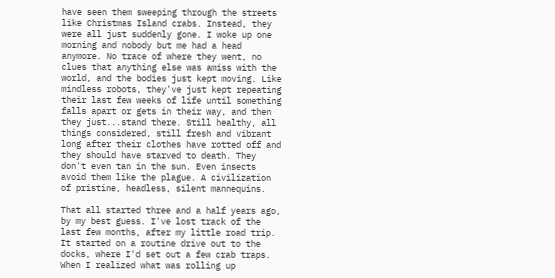have seen them sweeping through the streets like Christmas Island crabs. Instead, they were all just suddenly gone. I woke up one morning and nobody but me had a head anymore. No trace of where they went, no clues that anything else was amiss with the world, and the bodies just kept moving. Like mindless robots, they've just kept repeating their last few weeks of life until something falls apart or gets in their way, and then they just...stand there. Still healthy, all things considered, still fresh and vibrant long after their clothes have rotted off and they should have starved to death. They don't even tan in the sun. Even insects avoid them like the plague. A civilization of pristine, headless, silent mannequins.

That all started three and a half years ago, by my best guess. I've lost track of the last few months, after my little road trip. It started on a routine drive out to the docks, where I'd set out a few crab traps. When I realized what was rolling up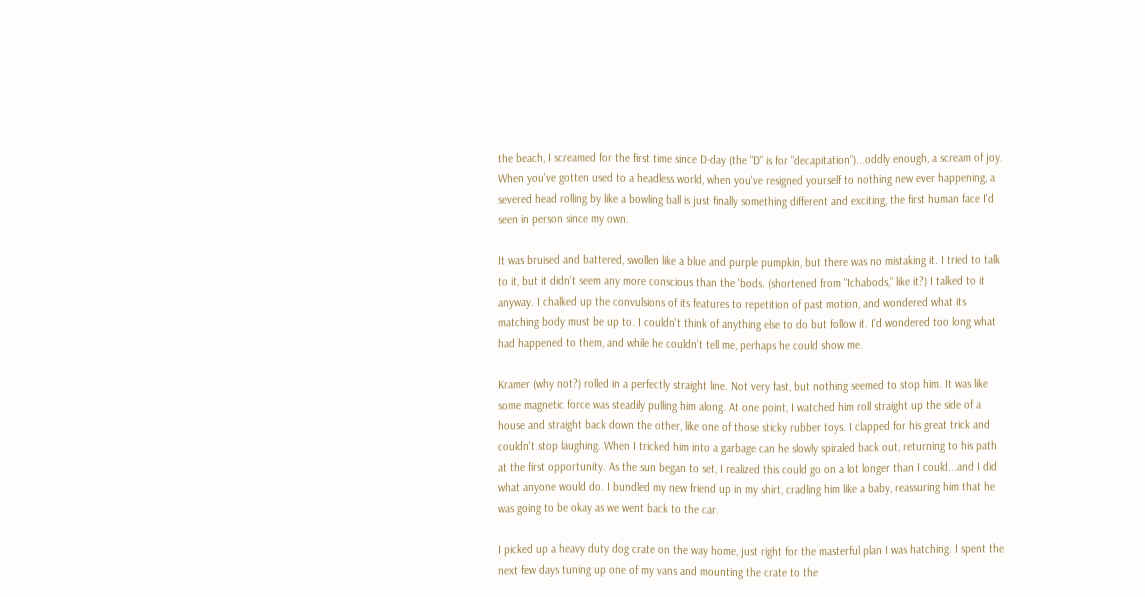the beach, I screamed for the first time since D-day (the "D" is for "decapitation")...oddly enough, a scream of joy. When you've gotten used to a headless world, when you've resigned yourself to nothing new ever happening, a severed head rolling by like a bowling ball is just finally something different and exciting, the first human face I'd seen in person since my own.

It was bruised and battered, swollen like a blue and purple pumpkin, but there was no mistaking it. I tried to talk to it, but it didn't seem any more conscious than the 'bods. (shortened from "Ichabods," like it?) I talked to it anyway. I chalked up the convulsions of its features to repetition of past motion, and wondered what its matching body must be up to. I couldn't think of anything else to do but follow it. I'd wondered too long what had happened to them, and while he couldn't tell me, perhaps he could show me.

Kramer (why not?) rolled in a perfectly straight line. Not very fast, but nothing seemed to stop him. It was like some magnetic force was steadily pulling him along. At one point, I watched him roll straight up the side of a house and straight back down the other, like one of those sticky rubber toys. I clapped for his great trick and couldn't stop laughing. When I tricked him into a garbage can he slowly spiraled back out, returning to his path at the first opportunity. As the sun began to set, I realized this could go on a lot longer than I could...and I did what anyone would do. I bundled my new friend up in my shirt, cradling him like a baby, reassuring him that he was going to be okay as we went back to the car.

I picked up a heavy duty dog crate on the way home, just right for the masterful plan I was hatching. I spent the next few days tuning up one of my vans and mounting the crate to the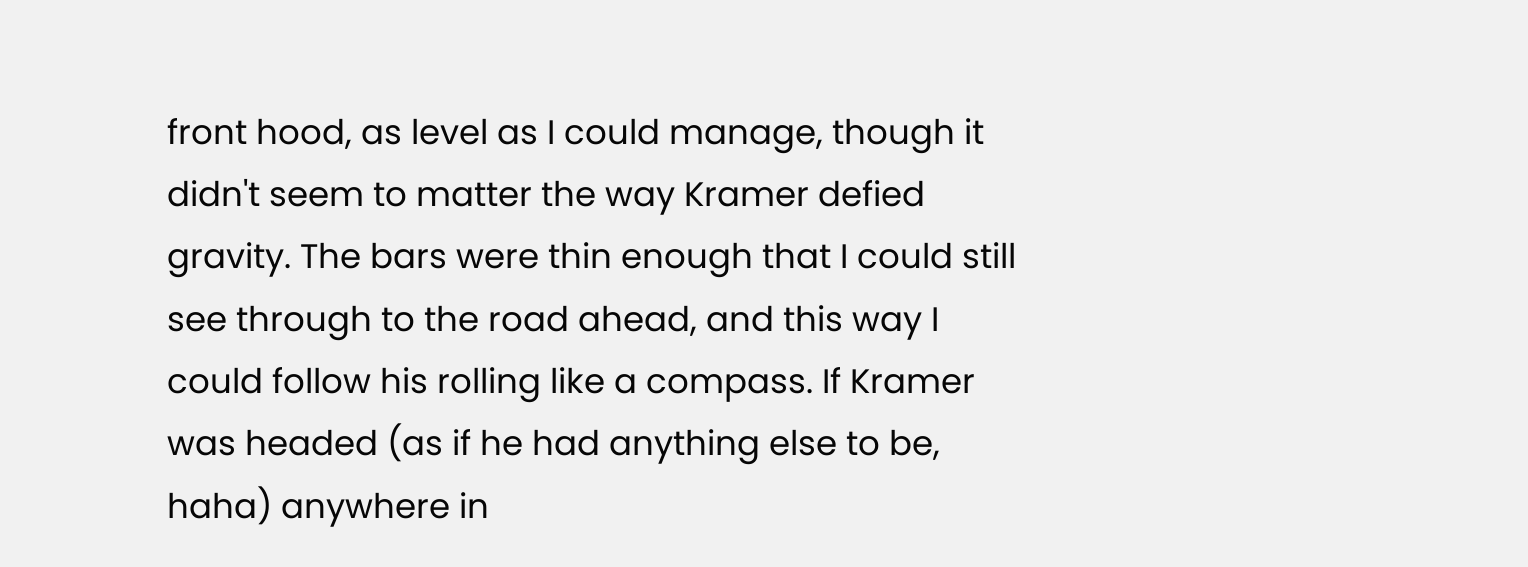front hood, as level as I could manage, though it didn't seem to matter the way Kramer defied gravity. The bars were thin enough that I could still see through to the road ahead, and this way I could follow his rolling like a compass. If Kramer was headed (as if he had anything else to be, haha) anywhere in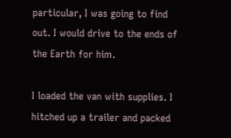particular, I was going to find out. I would drive to the ends of the Earth for him.

I loaded the van with supplies. I hitched up a trailer and packed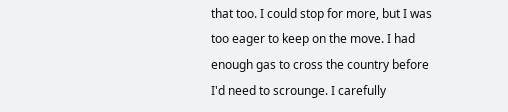that too. I could stop for more, but I was too eager to keep on the move. I had enough gas to cross the country before I'd need to scrounge. I carefully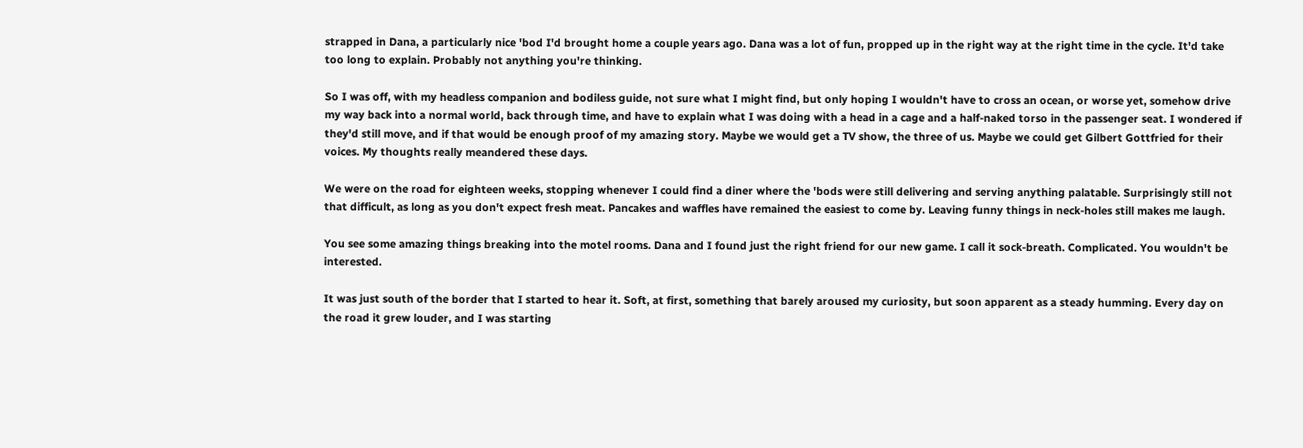strapped in Dana, a particularly nice 'bod I'd brought home a couple years ago. Dana was a lot of fun, propped up in the right way at the right time in the cycle. It'd take too long to explain. Probably not anything you're thinking.

So I was off, with my headless companion and bodiless guide, not sure what I might find, but only hoping I wouldn't have to cross an ocean, or worse yet, somehow drive my way back into a normal world, back through time, and have to explain what I was doing with a head in a cage and a half-naked torso in the passenger seat. I wondered if they'd still move, and if that would be enough proof of my amazing story. Maybe we would get a TV show, the three of us. Maybe we could get Gilbert Gottfried for their voices. My thoughts really meandered these days.

We were on the road for eighteen weeks, stopping whenever I could find a diner where the 'bods were still delivering and serving anything palatable. Surprisingly still not that difficult, as long as you don't expect fresh meat. Pancakes and waffles have remained the easiest to come by. Leaving funny things in neck-holes still makes me laugh.

You see some amazing things breaking into the motel rooms. Dana and I found just the right friend for our new game. I call it sock-breath. Complicated. You wouldn't be interested.

It was just south of the border that I started to hear it. Soft, at first, something that barely aroused my curiosity, but soon apparent as a steady humming. Every day on the road it grew louder, and I was starting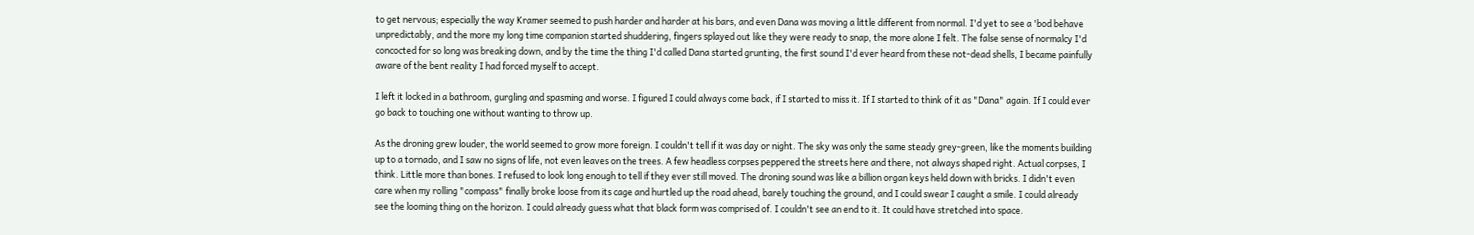to get nervous; especially the way Kramer seemed to push harder and harder at his bars, and even Dana was moving a little different from normal. I'd yet to see a 'bod behave unpredictably, and the more my long time companion started shuddering, fingers splayed out like they were ready to snap, the more alone I felt. The false sense of normalcy I'd concocted for so long was breaking down, and by the time the thing I'd called Dana started grunting, the first sound I'd ever heard from these not-dead shells, I became painfully aware of the bent reality I had forced myself to accept.

I left it locked in a bathroom, gurgling and spasming and worse. I figured I could always come back, if I started to miss it. If I started to think of it as "Dana" again. If I could ever go back to touching one without wanting to throw up.

As the droning grew louder, the world seemed to grow more foreign. I couldn't tell if it was day or night. The sky was only the same steady grey-green, like the moments building up to a tornado, and I saw no signs of life, not even leaves on the trees. A few headless corpses peppered the streets here and there, not always shaped right. Actual corpses, I think. Little more than bones. I refused to look long enough to tell if they ever still moved. The droning sound was like a billion organ keys held down with bricks. I didn't even care when my rolling "compass" finally broke loose from its cage and hurtled up the road ahead, barely touching the ground, and I could swear I caught a smile. I could already see the looming thing on the horizon. I could already guess what that black form was comprised of. I couldn't see an end to it. It could have stretched into space.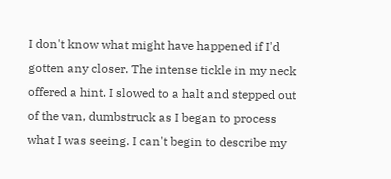I don't know what might have happened if I'd gotten any closer. The intense tickle in my neck offered a hint. I slowed to a halt and stepped out of the van, dumbstruck as I began to process what I was seeing. I can't begin to describe my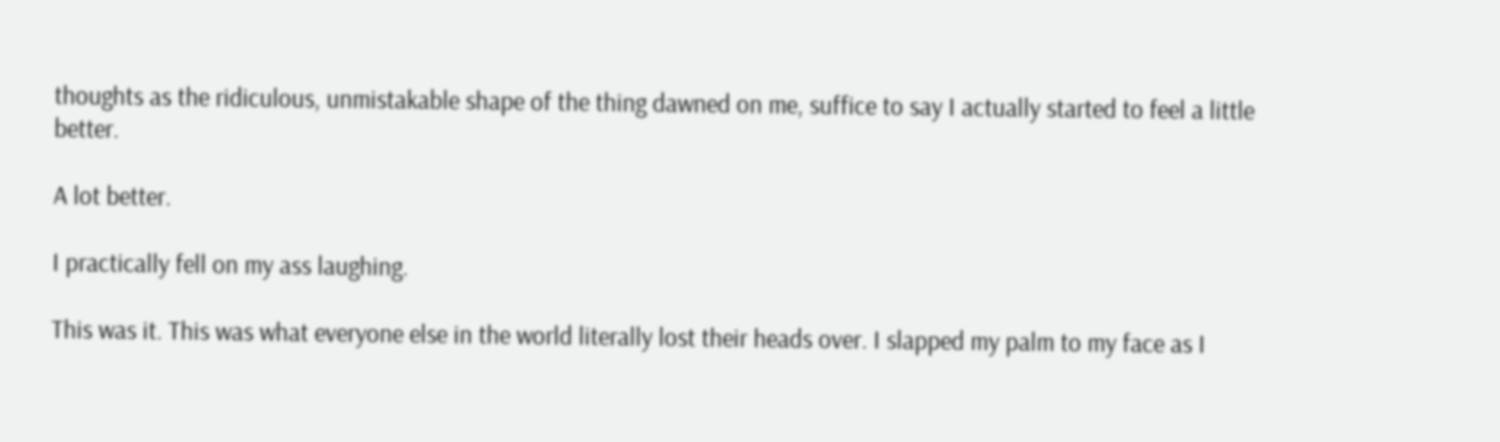thoughts as the ridiculous, unmistakable shape of the thing dawned on me, suffice to say I actually started to feel a little better.

A lot better.

I practically fell on my ass laughing.

This was it. This was what everyone else in the world literally lost their heads over. I slapped my palm to my face as I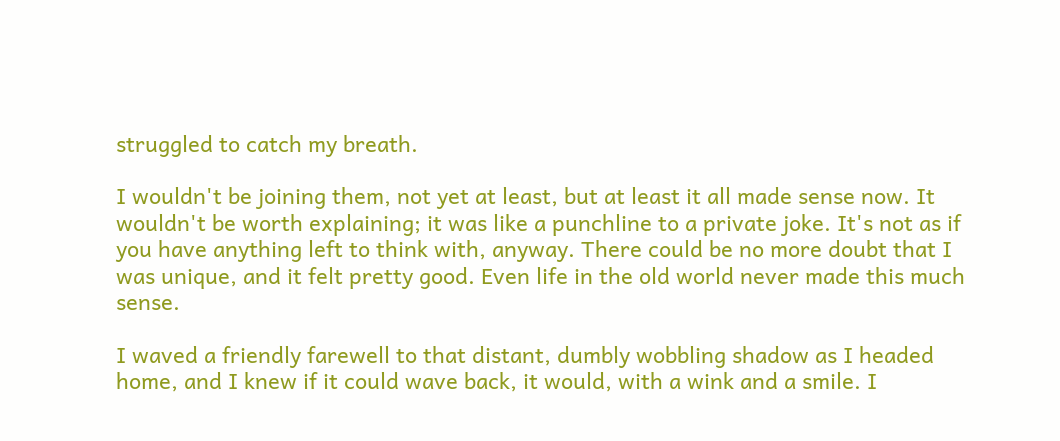struggled to catch my breath.

I wouldn't be joining them, not yet at least, but at least it all made sense now. It wouldn't be worth explaining; it was like a punchline to a private joke. It's not as if you have anything left to think with, anyway. There could be no more doubt that I was unique, and it felt pretty good. Even life in the old world never made this much sense.

I waved a friendly farewell to that distant, dumbly wobbling shadow as I headed home, and I knew if it could wave back, it would, with a wink and a smile. I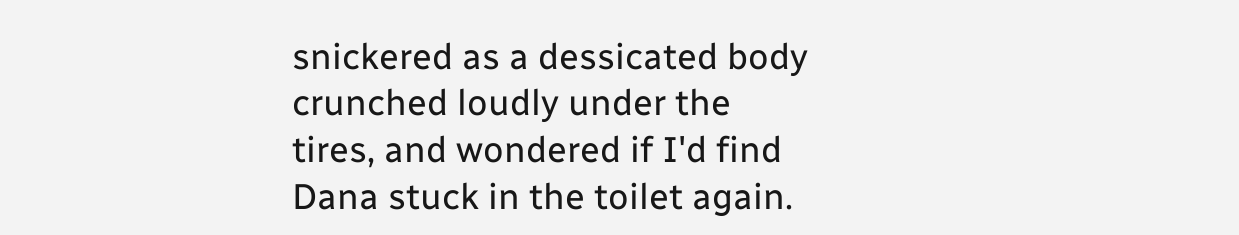snickered as a dessicated body crunched loudly under the tires, and wondered if I'd find Dana stuck in the toilet again.